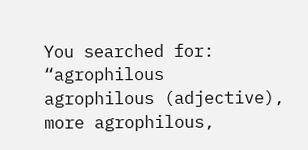You searched for: “agrophilous
agrophilous (adjective), more agrophilous,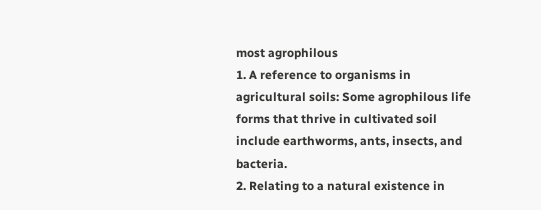most agrophilous
1. A reference to organisms in agricultural soils: Some agrophilous life forms that thrive in cultivated soil include earthworms, ants, insects, and bacteria.
2. Relating to a natural existence in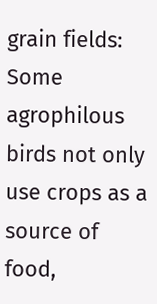grain fields: Some agrophilous birds not only use crops as a source of food,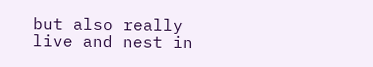but also really live and nest in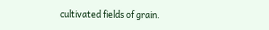cultivated fields of grain.